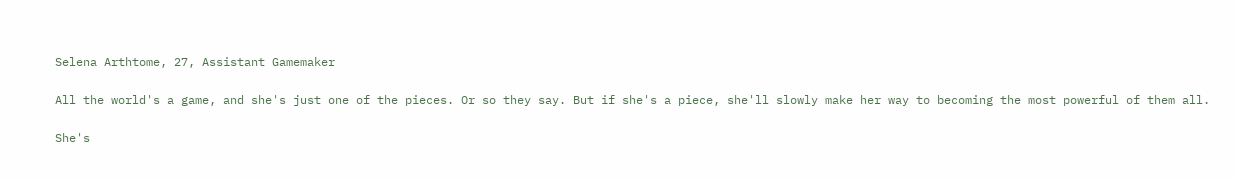Selena Arthtome, 27, Assistant Gamemaker

All the world's a game, and she's just one of the pieces. Or so they say. But if she's a piece, she'll slowly make her way to becoming the most powerful of them all.

She's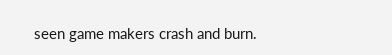seen game makers crash and burn.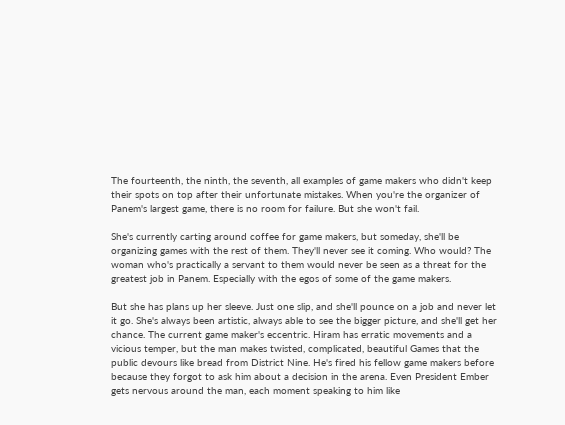The fourteenth, the ninth, the seventh, all examples of game makers who didn't keep their spots on top after their unfortunate mistakes. When you're the organizer of Panem's largest game, there is no room for failure. But she won't fail.

She's currently carting around coffee for game makers, but someday, she'll be organizing games with the rest of them. They'll never see it coming. Who would? The woman who's practically a servant to them would never be seen as a threat for the greatest job in Panem. Especially with the egos of some of the game makers.

But she has plans up her sleeve. Just one slip, and she'll pounce on a job and never let it go. She's always been artistic, always able to see the bigger picture, and she'll get her chance. The current game maker's eccentric. Hiram has erratic movements and a vicious temper, but the man makes twisted, complicated, beautiful Games that the public devours like bread from District Nine. He's fired his fellow game makers before because they forgot to ask him about a decision in the arena. Even President Ember gets nervous around the man, each moment speaking to him like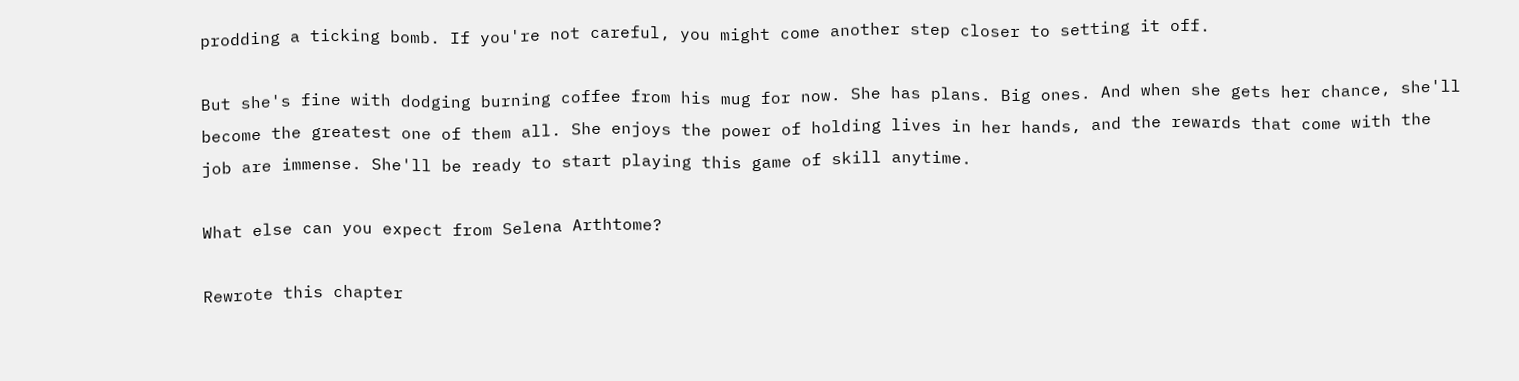prodding a ticking bomb. If you're not careful, you might come another step closer to setting it off.

But she's fine with dodging burning coffee from his mug for now. She has plans. Big ones. And when she gets her chance, she'll become the greatest one of them all. She enjoys the power of holding lives in her hands, and the rewards that come with the job are immense. She'll be ready to start playing this game of skill anytime.

What else can you expect from Selena Arthtome?

Rewrote this chapter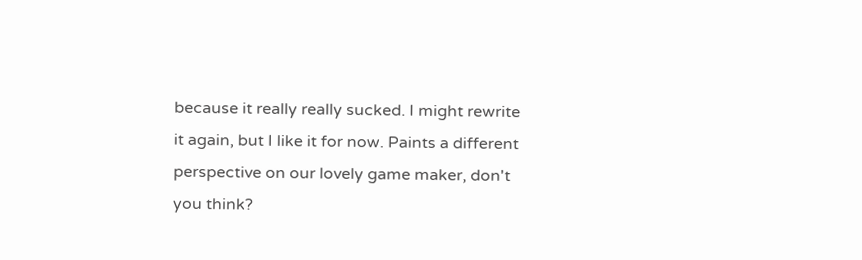because it really really sucked. I might rewrite it again, but I like it for now. Paints a different perspective on our lovely game maker, don't you think?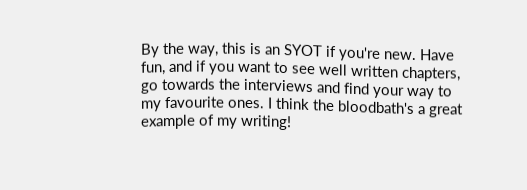By the way, this is an SYOT if you're new. Have fun, and if you want to see well written chapters, go towards the interviews and find your way to my favourite ones. I think the bloodbath's a great example of my writing!